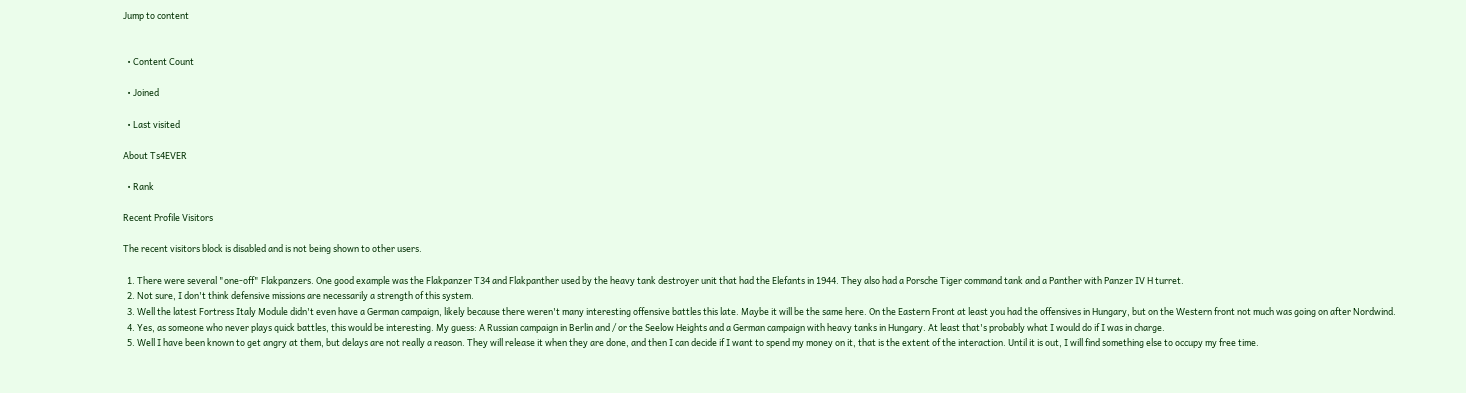Jump to content


  • Content Count

  • Joined

  • Last visited

About Ts4EVER

  • Rank

Recent Profile Visitors

The recent visitors block is disabled and is not being shown to other users.

  1. There were several "one-off" Flakpanzers. One good example was the Flakpanzer T34 and Flakpanther used by the heavy tank destroyer unit that had the Elefants in 1944. They also had a Porsche Tiger command tank and a Panther with Panzer IV H turret.
  2. Not sure, I don't think defensive missions are necessarily a strength of this system.
  3. Well the latest Fortress Italy Module didn't even have a German campaign, likely because there weren't many interesting offensive battles this late. Maybe it will be the same here. On the Eastern Front at least you had the offensives in Hungary, but on the Western front not much was going on after Nordwind.
  4. Yes, as someone who never plays quick battles, this would be interesting. My guess: A Russian campaign in Berlin and / or the Seelow Heights and a German campaign with heavy tanks in Hungary. At least that's probably what I would do if I was in charge.
  5. Well I have been known to get angry at them, but delays are not really a reason. They will release it when they are done, and then I can decide if I want to spend my money on it, that is the extent of the interaction. Until it is out, I will find something else to occupy my free time.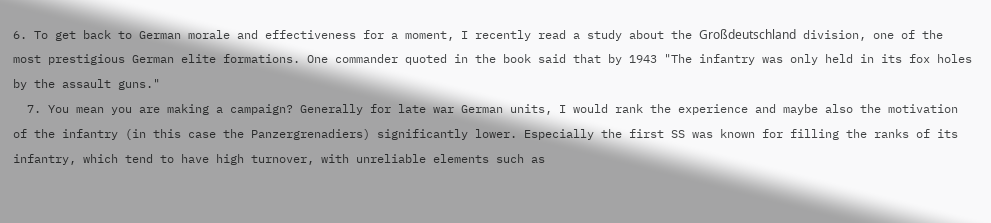6. To get back to German morale and effectiveness for a moment, I recently read a study about the Großdeutschland division, one of the most prestigious German elite formations. One commander quoted in the book said that by 1943 "The infantry was only held in its fox holes by the assault guns."
  7. You mean you are making a campaign? Generally for late war German units, I would rank the experience and maybe also the motivation of the infantry (in this case the Panzergrenadiers) significantly lower. Especially the first SS was known for filling the ranks of its infantry, which tend to have high turnover, with unreliable elements such as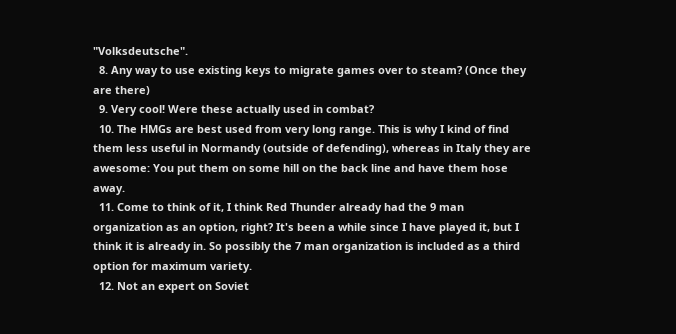"Volksdeutsche".
  8. Any way to use existing keys to migrate games over to steam? (Once they are there)
  9. Very cool! Were these actually used in combat?
  10. The HMGs are best used from very long range. This is why I kind of find them less useful in Normandy (outside of defending), whereas in Italy they are awesome: You put them on some hill on the back line and have them hose away.
  11. Come to think of it, I think Red Thunder already had the 9 man organization as an option, right? It's been a while since I have played it, but I think it is already in. So possibly the 7 man organization is included as a third option for maximum variety.
  12. Not an expert on Soviet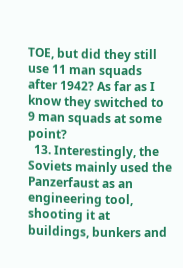TOE, but did they still use 11 man squads after 1942? As far as I know they switched to 9 man squads at some point?
  13. Interestingly, the Soviets mainly used the Panzerfaust as an engineering tool, shooting it at buildings, bunkers and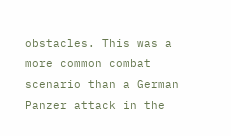obstacles. This was a more common combat scenario than a German Panzer attack in the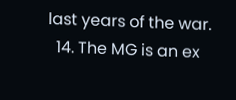last years of the war.
  14. The MG is an ex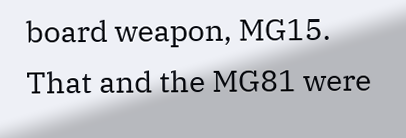board weapon, MG15. That and the MG81 were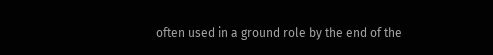often used in a ground role by the end of the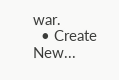war.
  • Create New...